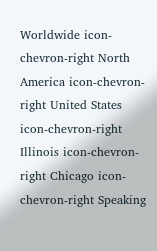Worldwide icon-chevron-right North America icon-chevron-right United States icon-chevron-right Illinois icon-chevron-right Chicago icon-chevron-right Speaking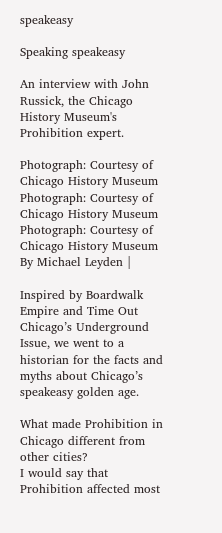speakeasy

Speaking speakeasy

An interview with John Russick, the Chicago History Museum's Prohibition expert.

Photograph: Courtesy of Chicago History Museum
Photograph: Courtesy of Chicago History Museum
Photograph: Courtesy of Chicago History Museum
By Michael Leyden |

Inspired by Boardwalk Empire and Time Out Chicago’s Underground Issue, we went to a historian for the facts and myths about Chicago’s speakeasy golden age.

What made Prohibition in Chicago different from other cities?
I would say that Prohibition affected most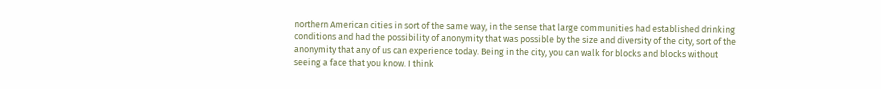northern American cities in sort of the same way, in the sense that large communities had established drinking conditions and had the possibility of anonymity that was possible by the size and diversity of the city, sort of the anonymity that any of us can experience today. Being in the city, you can walk for blocks and blocks without seeing a face that you know. I think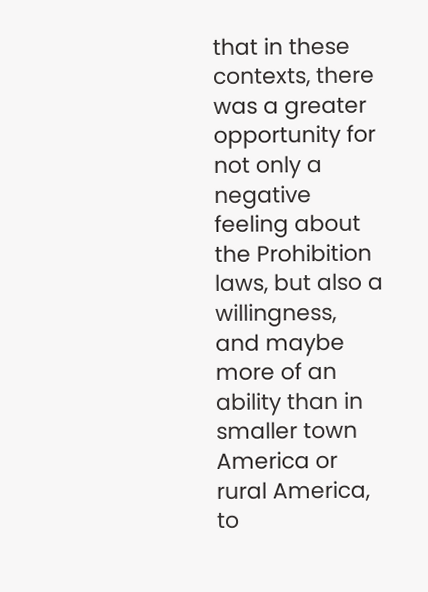that in these contexts, there was a greater opportunity for not only a negative feeling about the Prohibition laws, but also a willingness, and maybe more of an ability than in smaller town America or rural America, to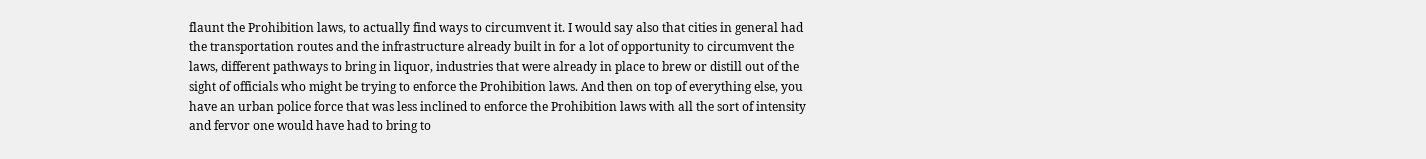flaunt the Prohibition laws, to actually find ways to circumvent it. I would say also that cities in general had the transportation routes and the infrastructure already built in for a lot of opportunity to circumvent the laws, different pathways to bring in liquor, industries that were already in place to brew or distill out of the sight of officials who might be trying to enforce the Prohibition laws. And then on top of everything else, you have an urban police force that was less inclined to enforce the Prohibition laws with all the sort of intensity and fervor one would have had to bring to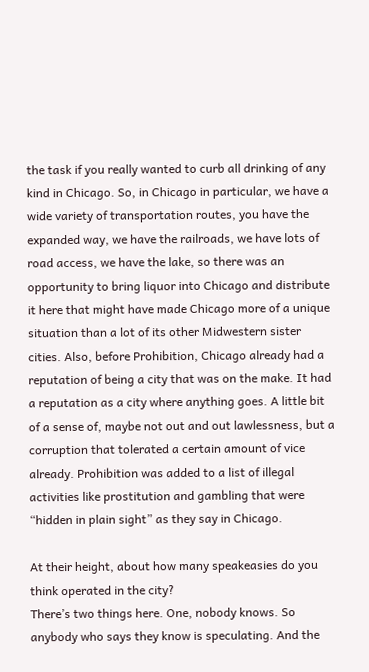the task if you really wanted to curb all drinking of any kind in Chicago. So, in Chicago in particular, we have a wide variety of transportation routes, you have the expanded way, we have the railroads, we have lots of road access, we have the lake, so there was an opportunity to bring liquor into Chicago and distribute it here that might have made Chicago more of a unique situation than a lot of its other Midwestern sister cities. Also, before Prohibition, Chicago already had a reputation of being a city that was on the make. It had a reputation as a city where anything goes. A little bit of a sense of, maybe not out and out lawlessness, but a corruption that tolerated a certain amount of vice already. Prohibition was added to a list of illegal activities like prostitution and gambling that were “hidden in plain sight” as they say in Chicago.

At their height, about how many speakeasies do you think operated in the city?
There’s two things here. One, nobody knows. So anybody who says they know is speculating. And the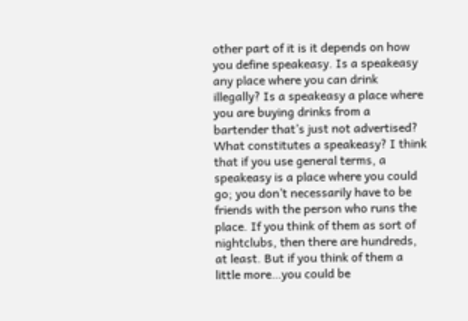other part of it is it depends on how you define speakeasy. Is a speakeasy any place where you can drink illegally? Is a speakeasy a place where you are buying drinks from a bartender that’s just not advertised? What constitutes a speakeasy? I think that if you use general terms, a speakeasy is a place where you could go; you don’t necessarily have to be friends with the person who runs the place. If you think of them as sort of nightclubs, then there are hundreds, at least. But if you think of them a little more…you could be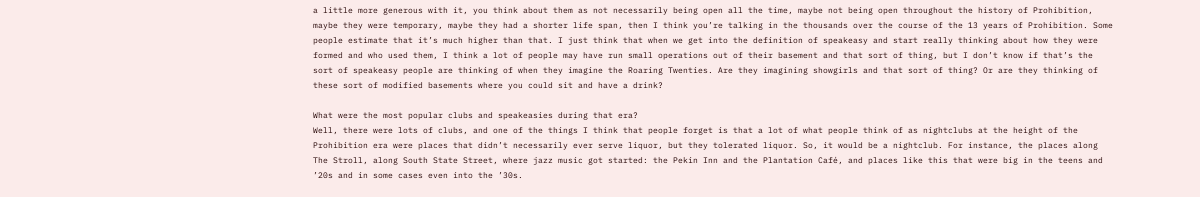a little more generous with it, you think about them as not necessarily being open all the time, maybe not being open throughout the history of Prohibition, maybe they were temporary, maybe they had a shorter life span, then I think you’re talking in the thousands over the course of the 13 years of Prohibition. Some people estimate that it’s much higher than that. I just think that when we get into the definition of speakeasy and start really thinking about how they were formed and who used them, I think a lot of people may have run small operations out of their basement and that sort of thing, but I don’t know if that’s the sort of speakeasy people are thinking of when they imagine the Roaring Twenties. Are they imagining showgirls and that sort of thing? Or are they thinking of these sort of modified basements where you could sit and have a drink?

What were the most popular clubs and speakeasies during that era?
Well, there were lots of clubs, and one of the things I think that people forget is that a lot of what people think of as nightclubs at the height of the Prohibition era were places that didn’t necessarily ever serve liquor, but they tolerated liquor. So, it would be a nightclub. For instance, the places along The Stroll, along South State Street, where jazz music got started: the Pekin Inn and the Plantation Café, and places like this that were big in the teens and ’20s and in some cases even into the ’30s.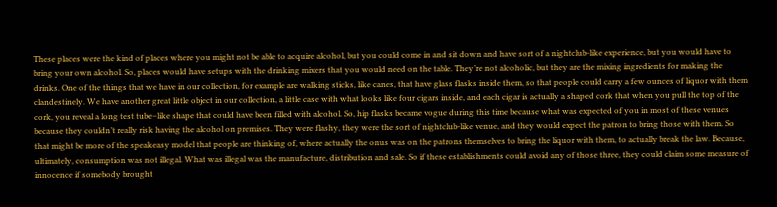These places were the kind of places where you might not be able to acquire alcohol, but you could come in and sit down and have sort of a nightclub-like experience, but you would have to bring your own alcohol. So, places would have setups with the drinking mixers that you would need on the table. They’re not alcoholic, but they are the mixing ingredients for making the drinks. One of the things that we have in our collection, for example are walking sticks, like canes, that have glass flasks inside them, so that people could carry a few ounces of liquor with them clandestinely. We have another great little object in our collection, a little case with what looks like four cigars inside, and each cigar is actually a shaped cork that when you pull the top of the cork, you reveal a long test tube–like shape that could have been filled with alcohol. So, hip flasks became vogue during this time because what was expected of you in most of these venues because they couldn’t really risk having the alcohol on premises. They were flashy, they were the sort of nightclub-like venue, and they would expect the patron to bring those with them. So that might be more of the speakeasy model that people are thinking of, where actually the onus was on the patrons themselves to bring the liquor with them, to actually break the law. Because, ultimately, consumption was not illegal. What was illegal was the manufacture, distribution and sale. So if these establishments could avoid any of those three, they could claim some measure of innocence if somebody brought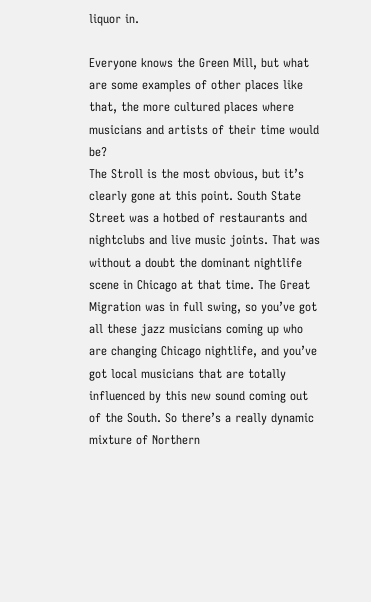liquor in.

Everyone knows the Green Mill, but what are some examples of other places like that, the more cultured places where musicians and artists of their time would be?
The Stroll is the most obvious, but it’s clearly gone at this point. South State Street was a hotbed of restaurants and nightclubs and live music joints. That was without a doubt the dominant nightlife scene in Chicago at that time. The Great Migration was in full swing, so you’ve got all these jazz musicians coming up who are changing Chicago nightlife, and you’ve got local musicians that are totally influenced by this new sound coming out of the South. So there’s a really dynamic mixture of Northern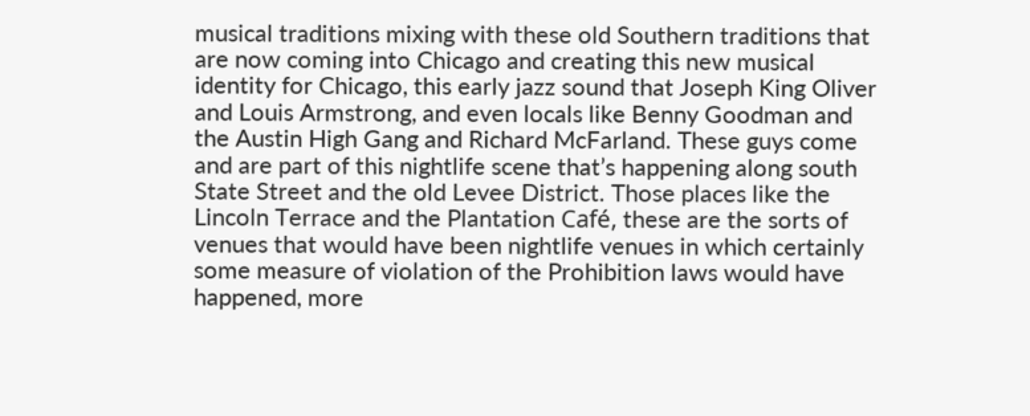musical traditions mixing with these old Southern traditions that are now coming into Chicago and creating this new musical identity for Chicago, this early jazz sound that Joseph King Oliver and Louis Armstrong, and even locals like Benny Goodman and the Austin High Gang and Richard McFarland. These guys come and are part of this nightlife scene that’s happening along south State Street and the old Levee District. Those places like the Lincoln Terrace and the Plantation Café, these are the sorts of venues that would have been nightlife venues in which certainly some measure of violation of the Prohibition laws would have happened, more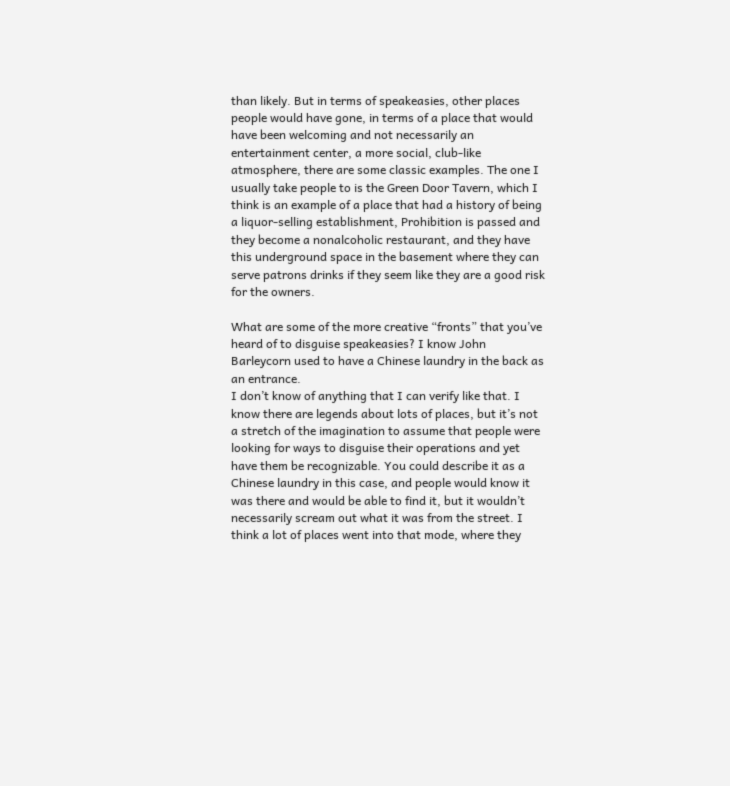than likely. But in terms of speakeasies, other places people would have gone, in terms of a place that would have been welcoming and not necessarily an entertainment center, a more social, club-like atmosphere, there are some classic examples. The one I usually take people to is the Green Door Tavern, which I think is an example of a place that had a history of being a liquor-selling establishment, Prohibition is passed and they become a nonalcoholic restaurant, and they have this underground space in the basement where they can serve patrons drinks if they seem like they are a good risk for the owners.

What are some of the more creative “fronts” that you’ve heard of to disguise speakeasies? I know John Barleycorn used to have a Chinese laundry in the back as an entrance.
I don’t know of anything that I can verify like that. I know there are legends about lots of places, but it’s not a stretch of the imagination to assume that people were looking for ways to disguise their operations and yet have them be recognizable. You could describe it as a Chinese laundry in this case, and people would know it was there and would be able to find it, but it wouldn’t necessarily scream out what it was from the street. I think a lot of places went into that mode, where they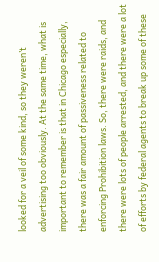looked for a veil of some kind, so they weren’t advertising too obviously. At the same time, what is important to remember is that in Chicago especially, there was a fair amount of passiveness related to enforcing Prohibition laws. So, there were raids, and there were lots of people arrested, and there were a lot of efforts by federal agents to break up some of these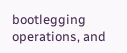bootlegging operations, and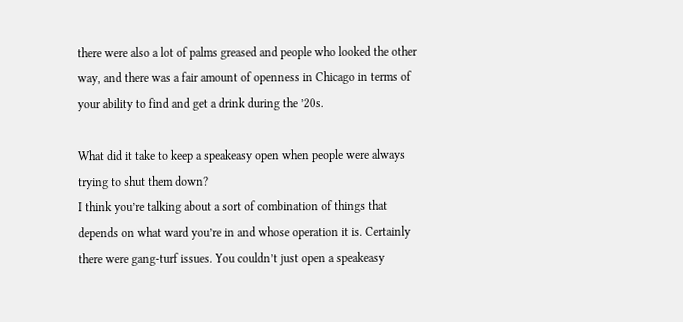there were also a lot of palms greased and people who looked the other way, and there was a fair amount of openness in Chicago in terms of your ability to find and get a drink during the ’20s.

What did it take to keep a speakeasy open when people were always trying to shut them down?
I think you’re talking about a sort of combination of things that depends on what ward you’re in and whose operation it is. Certainly there were gang-turf issues. You couldn’t just open a speakeasy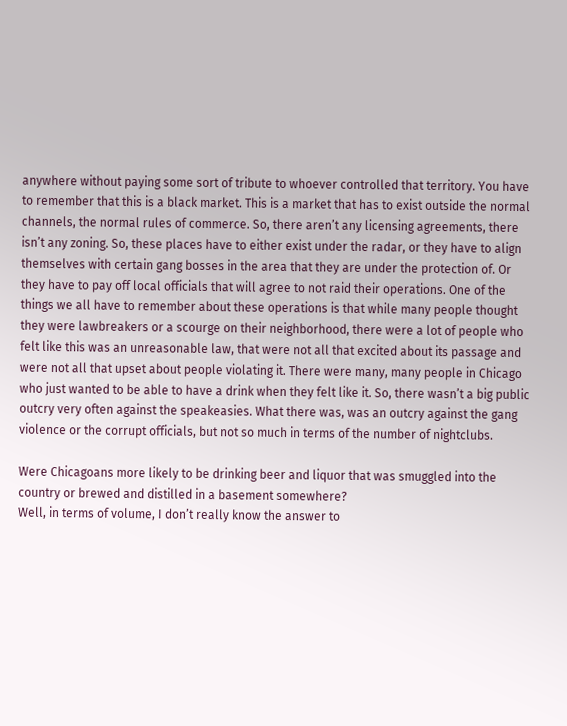anywhere without paying some sort of tribute to whoever controlled that territory. You have to remember that this is a black market. This is a market that has to exist outside the normal channels, the normal rules of commerce. So, there aren’t any licensing agreements, there isn’t any zoning. So, these places have to either exist under the radar, or they have to align themselves with certain gang bosses in the area that they are under the protection of. Or they have to pay off local officials that will agree to not raid their operations. One of the things we all have to remember about these operations is that while many people thought they were lawbreakers or a scourge on their neighborhood, there were a lot of people who felt like this was an unreasonable law, that were not all that excited about its passage and were not all that upset about people violating it. There were many, many people in Chicago who just wanted to be able to have a drink when they felt like it. So, there wasn’t a big public outcry very often against the speakeasies. What there was, was an outcry against the gang violence or the corrupt officials, but not so much in terms of the number of nightclubs.

Were Chicagoans more likely to be drinking beer and liquor that was smuggled into the country or brewed and distilled in a basement somewhere?
Well, in terms of volume, I don’t really know the answer to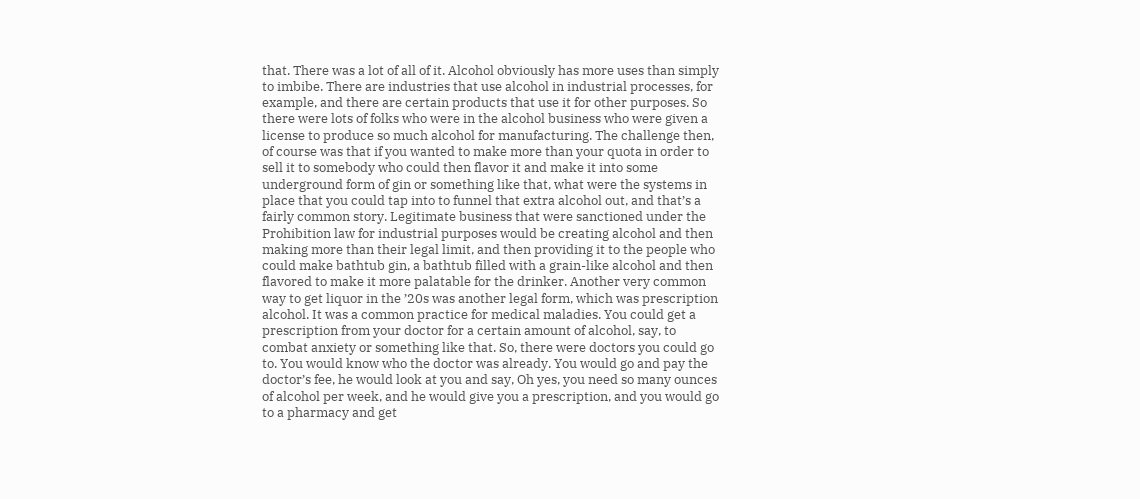that. There was a lot of all of it. Alcohol obviously has more uses than simply to imbibe. There are industries that use alcohol in industrial processes, for example, and there are certain products that use it for other purposes. So there were lots of folks who were in the alcohol business who were given a license to produce so much alcohol for manufacturing. The challenge then, of course was that if you wanted to make more than your quota in order to sell it to somebody who could then flavor it and make it into some underground form of gin or something like that, what were the systems in place that you could tap into to funnel that extra alcohol out, and that’s a fairly common story. Legitimate business that were sanctioned under the Prohibition law for industrial purposes would be creating alcohol and then making more than their legal limit, and then providing it to the people who could make bathtub gin, a bathtub filled with a grain-like alcohol and then flavored to make it more palatable for the drinker. Another very common way to get liquor in the ’20s was another legal form, which was prescription alcohol. It was a common practice for medical maladies. You could get a prescription from your doctor for a certain amount of alcohol, say, to combat anxiety or something like that. So, there were doctors you could go to. You would know who the doctor was already. You would go and pay the doctor’s fee, he would look at you and say, Oh yes, you need so many ounces of alcohol per week, and he would give you a prescription, and you would go to a pharmacy and get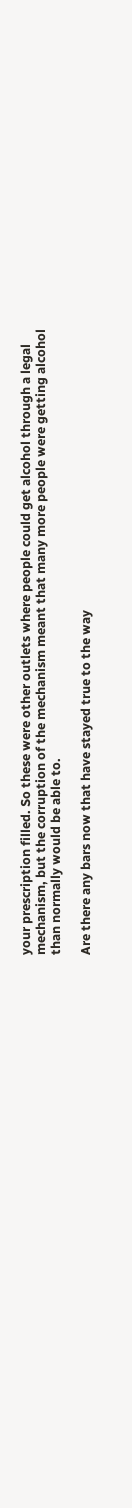your prescription filled. So these were other outlets where people could get alcohol through a legal mechanism, but the corruption of the mechanism meant that many more people were getting alcohol than normally would be able to.

Are there any bars now that have stayed true to the way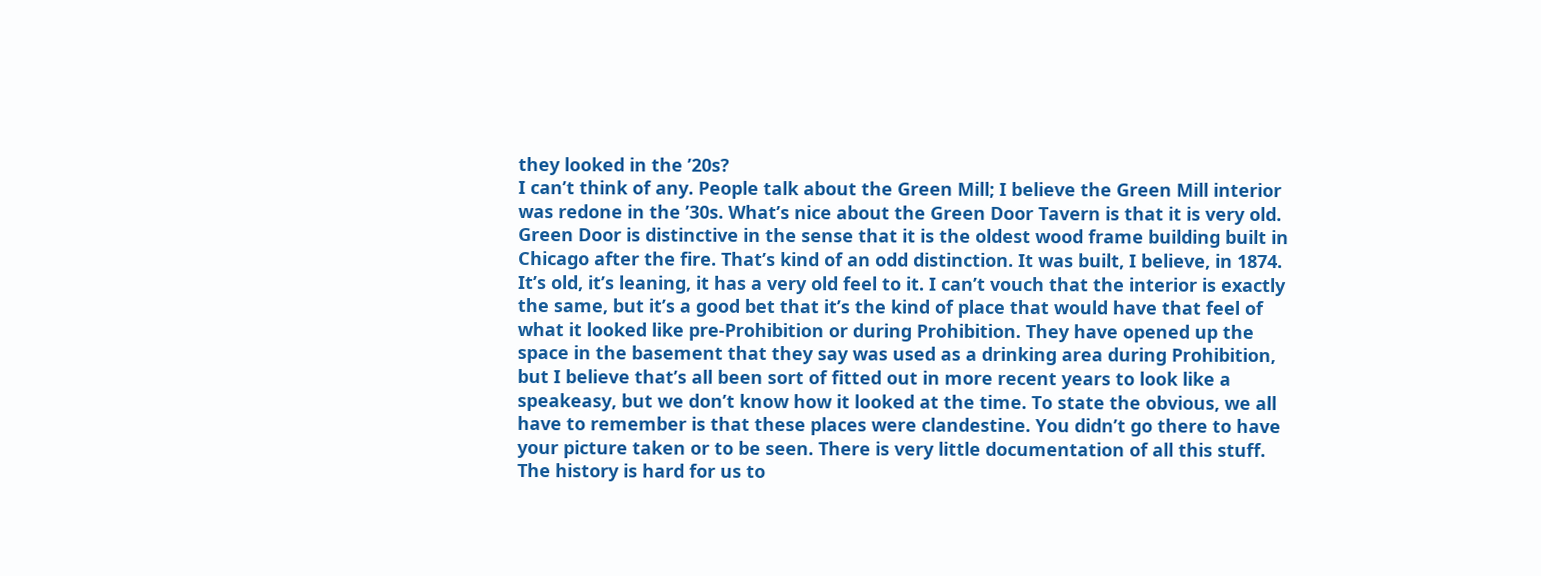they looked in the ’20s?
I can’t think of any. People talk about the Green Mill; I believe the Green Mill interior was redone in the ’30s. What’s nice about the Green Door Tavern is that it is very old. Green Door is distinctive in the sense that it is the oldest wood frame building built in Chicago after the fire. That’s kind of an odd distinction. It was built, I believe, in 1874. It’s old, it’s leaning, it has a very old feel to it. I can’t vouch that the interior is exactly the same, but it’s a good bet that it’s the kind of place that would have that feel of what it looked like pre-Prohibition or during Prohibition. They have opened up the space in the basement that they say was used as a drinking area during Prohibition, but I believe that’s all been sort of fitted out in more recent years to look like a speakeasy, but we don’t know how it looked at the time. To state the obvious, we all have to remember is that these places were clandestine. You didn’t go there to have your picture taken or to be seen. There is very little documentation of all this stuff. The history is hard for us to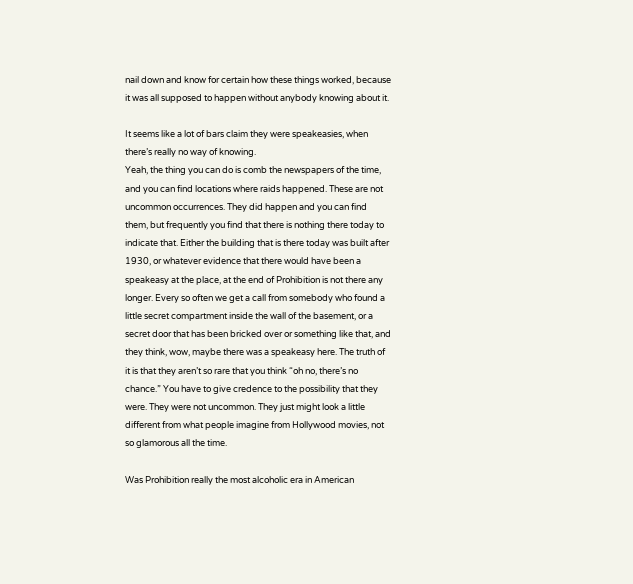nail down and know for certain how these things worked, because it was all supposed to happen without anybody knowing about it.

It seems like a lot of bars claim they were speakeasies, when there’s really no way of knowing.
Yeah, the thing you can do is comb the newspapers of the time, and you can find locations where raids happened. These are not uncommon occurrences. They did happen and you can find them, but frequently you find that there is nothing there today to indicate that. Either the building that is there today was built after 1930, or whatever evidence that there would have been a speakeasy at the place, at the end of Prohibition is not there any longer. Every so often we get a call from somebody who found a little secret compartment inside the wall of the basement, or a secret door that has been bricked over or something like that, and they think, wow, maybe there was a speakeasy here. The truth of it is that they aren’t so rare that you think “oh no, there’s no chance.” You have to give credence to the possibility that they were. They were not uncommon. They just might look a little different from what people imagine from Hollywood movies, not so glamorous all the time.

Was Prohibition really the most alcoholic era in American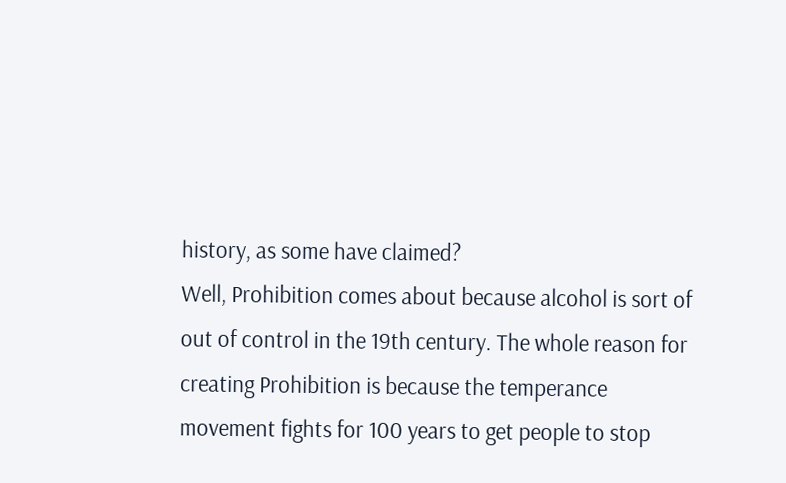history, as some have claimed?
Well, Prohibition comes about because alcohol is sort of out of control in the 19th century. The whole reason for creating Prohibition is because the temperance movement fights for 100 years to get people to stop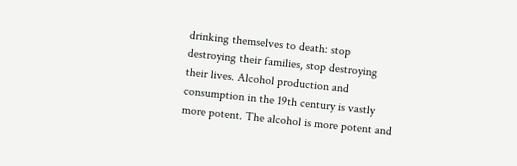drinking themselves to death: stop destroying their families, stop destroying their lives. Alcohol production and consumption in the 19th century is vastly more potent. The alcohol is more potent and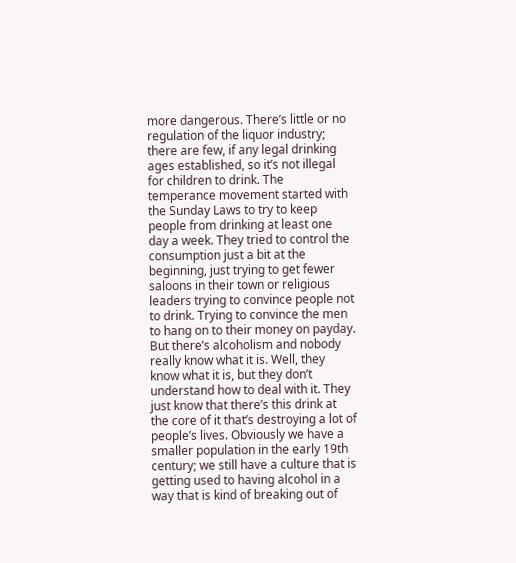more dangerous. There’s little or no regulation of the liquor industry; there are few, if any legal drinking ages established, so it’s not illegal for children to drink. The temperance movement started with the Sunday Laws to try to keep people from drinking at least one day a week. They tried to control the consumption just a bit at the beginning, just trying to get fewer saloons in their town or religious leaders trying to convince people not to drink. Trying to convince the men to hang on to their money on payday. But there’s alcoholism and nobody really know what it is. Well, they know what it is, but they don’t understand how to deal with it. They just know that there’s this drink at the core of it that’s destroying a lot of people’s lives. Obviously we have a smaller population in the early 19th century; we still have a culture that is getting used to having alcohol in a way that is kind of breaking out of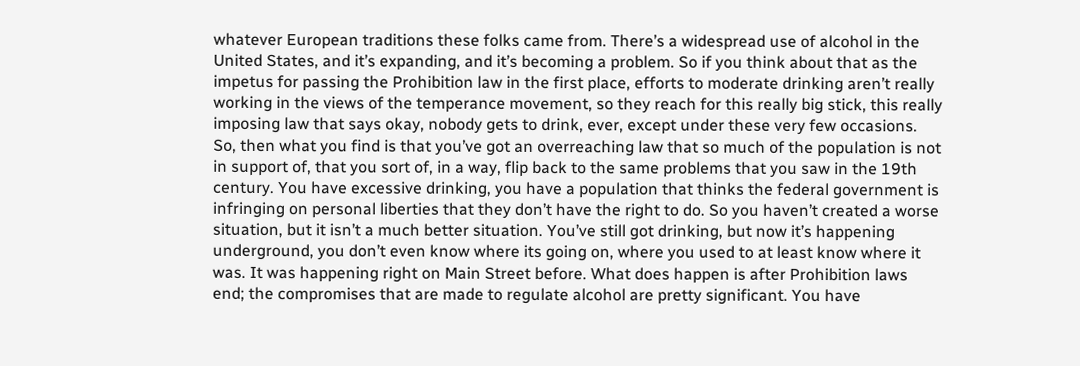whatever European traditions these folks came from. There’s a widespread use of alcohol in the United States, and it’s expanding, and it’s becoming a problem. So if you think about that as the impetus for passing the Prohibition law in the first place, efforts to moderate drinking aren’t really working in the views of the temperance movement, so they reach for this really big stick, this really imposing law that says okay, nobody gets to drink, ever, except under these very few occasions. So, then what you find is that you’ve got an overreaching law that so much of the population is not in support of, that you sort of, in a way, flip back to the same problems that you saw in the 19th century. You have excessive drinking, you have a population that thinks the federal government is infringing on personal liberties that they don’t have the right to do. So you haven’t created a worse situation, but it isn’t a much better situation. You’ve still got drinking, but now it’s happening underground, you don’t even know where its going on, where you used to at least know where it was. It was happening right on Main Street before. What does happen is after Prohibition laws end; the compromises that are made to regulate alcohol are pretty significant. You have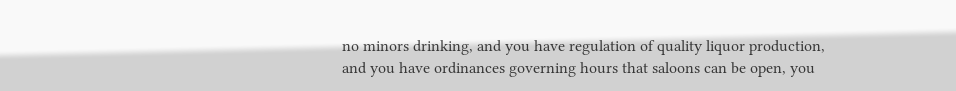no minors drinking, and you have regulation of quality liquor production, and you have ordinances governing hours that saloons can be open, you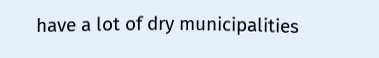have a lot of dry municipalities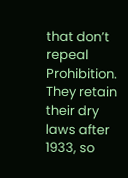that don’t repeal Prohibition. They retain their dry laws after 1933, so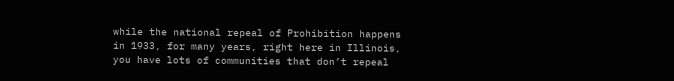while the national repeal of Prohibition happens in 1933, for many years, right here in Illinois, you have lots of communities that don’t repeal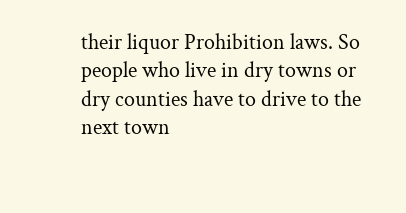their liquor Prohibition laws. So people who live in dry towns or dry counties have to drive to the next town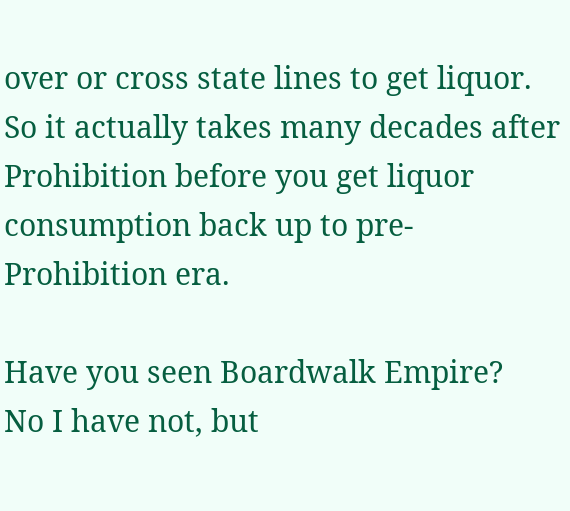over or cross state lines to get liquor. So it actually takes many decades after Prohibition before you get liquor consumption back up to pre-Prohibition era.

Have you seen Boardwalk Empire?
No I have not, but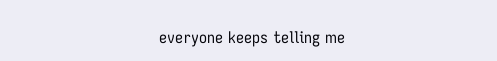everyone keeps telling me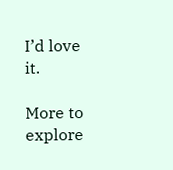I’d love it.

More to explore